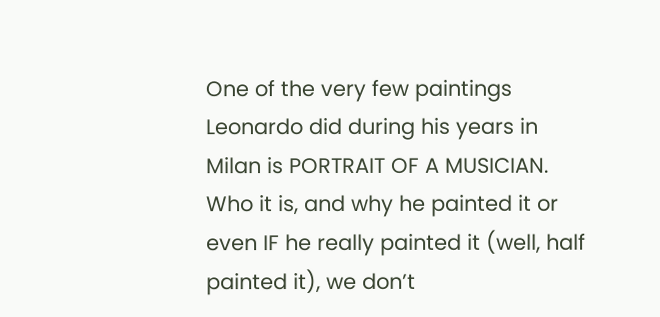One of the very few paintings Leonardo did during his years in Milan is PORTRAIT OF A MUSICIAN. Who it is, and why he painted it or even IF he really painted it (well, half painted it), we don’t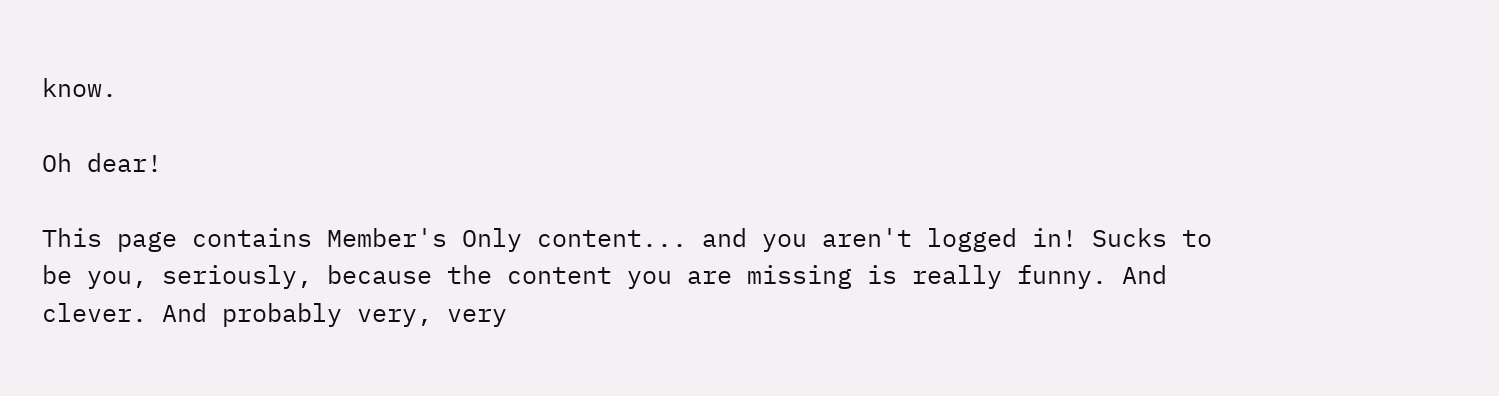know.

Oh dear!

This page contains Member's Only content... and you aren't logged in! Sucks to be you, seriously, because the content you are missing is really funny. And clever. And probably very, very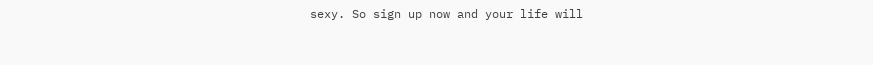sexy. So sign up now and your life will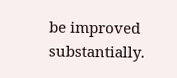be improved substantially.